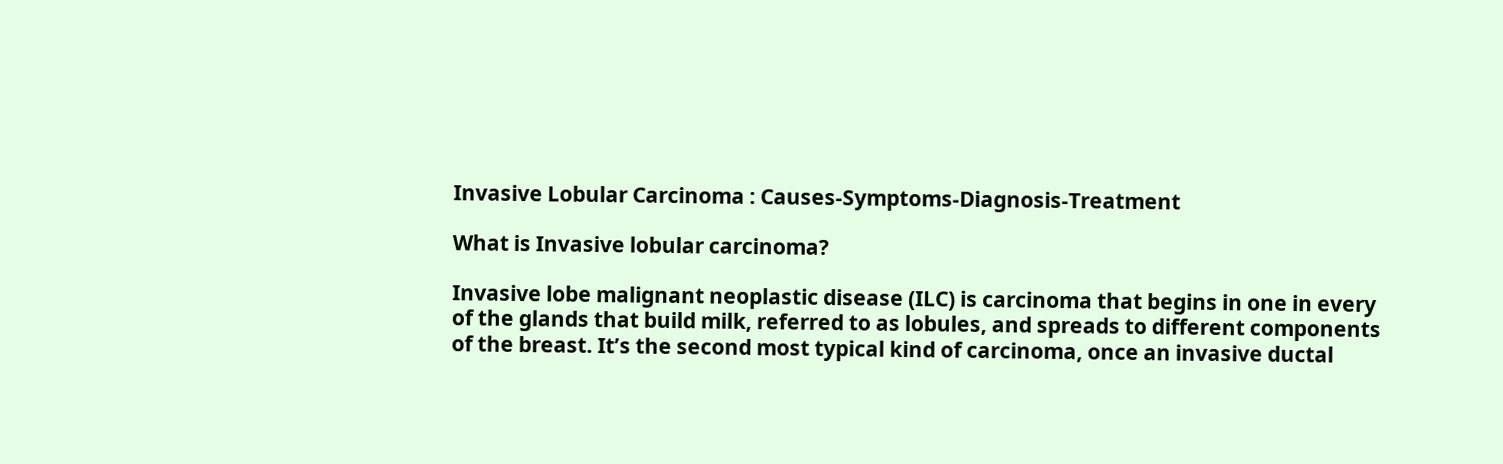Invasive Lobular Carcinoma : Causes-Symptoms-Diagnosis-Treatment

What is Invasive lobular carcinoma?

Invasive lobe malignant neoplastic disease (ILC) is carcinoma that begins in one in every of the glands that build milk, referred to as lobules, and spreads to different components of the breast. It’s the second most typical kind of carcinoma, once an invasive ductal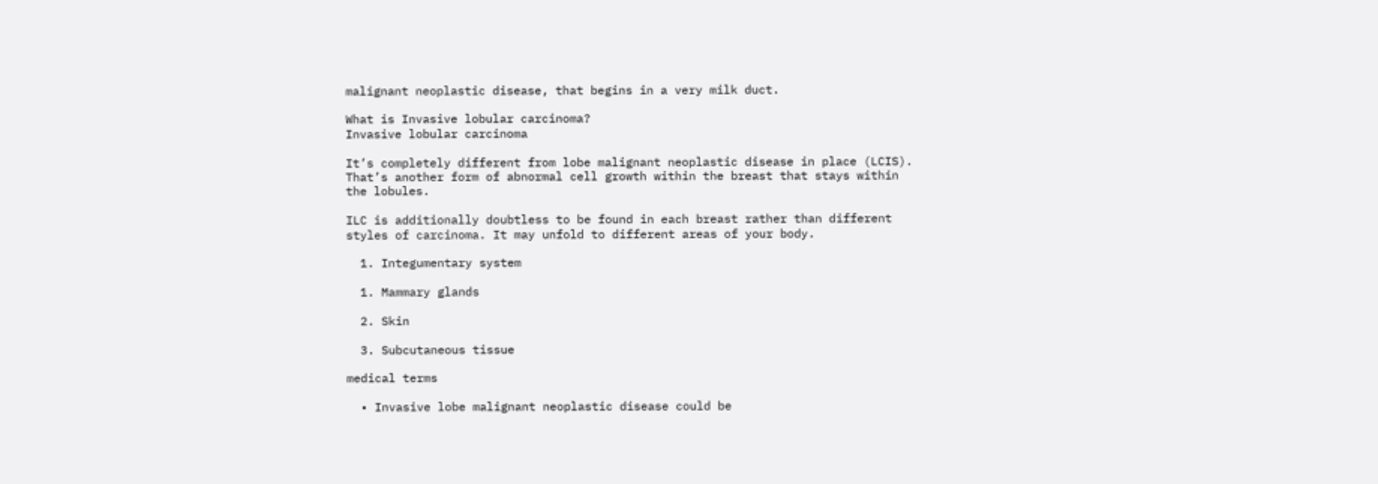malignant neoplastic disease, that begins in a very milk duct.

What is Invasive lobular carcinoma?
Invasive lobular carcinoma

It’s completely different from lobe malignant neoplastic disease in place (LCIS). That’s another form of abnormal cell growth within the breast that stays within the lobules.

ILC is additionally doubtless to be found in each breast rather than different styles of carcinoma. It may unfold to different areas of your body.

  1. Integumentary system

  1. Mammary glands

  2. Skin

  3. Subcutaneous tissue

medical terms

  • Invasive lobe malignant neoplastic disease could be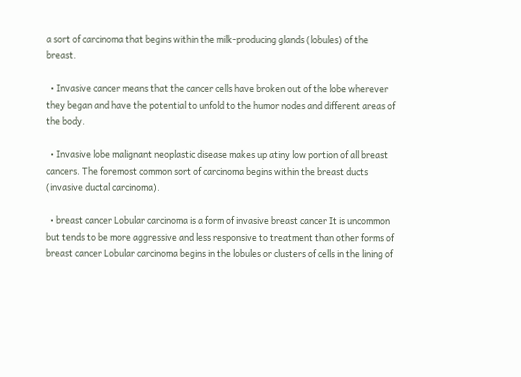a sort of carcinoma that begins within the milk-producing glands (lobules) of the breast.

  • Invasive cancer means that the cancer cells have broken out of the lobe wherever they began and have the potential to unfold to the humor nodes and different areas of the body.

  • Invasive lobe malignant neoplastic disease makes up atiny low portion of all breast cancers. The foremost common sort of carcinoma begins within the breast ducts (invasive ductal carcinoma).

  • breast cancer Lobular carcinoma is a form of invasive breast cancer It is uncommon but tends to be more aggressive and less responsive to treatment than other forms of breast cancer Lobular carcinoma begins in the lobules or clusters of cells in the lining of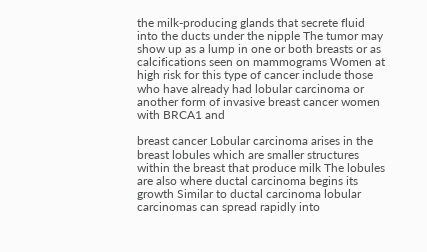the milk-producing glands that secrete fluid into the ducts under the nipple The tumor may show up as a lump in one or both breasts or as calcifications seen on mammograms Women at high risk for this type of cancer include those who have already had lobular carcinoma or another form of invasive breast cancer women with BRCA1 and

breast cancer Lobular carcinoma arises in the breast lobules which are smaller structures within the breast that produce milk The lobules are also where ductal carcinoma begins its growth Similar to ductal carcinoma lobular carcinomas can spread rapidly into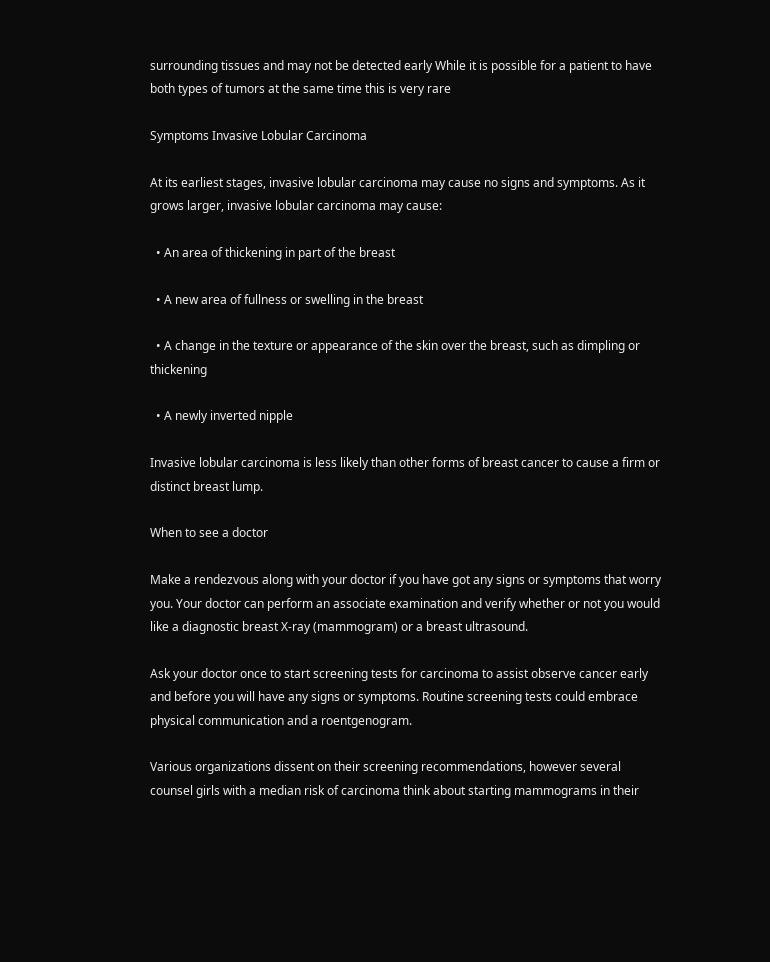surrounding tissues and may not be detected early While it is possible for a patient to have both types of tumors at the same time this is very rare

Symptoms Invasive Lobular Carcinoma

At its earliest stages, invasive lobular carcinoma may cause no signs and symptoms. As it grows larger, invasive lobular carcinoma may cause:

  • An area of thickening in part of the breast

  • A new area of fullness or swelling in the breast

  • A change in the texture or appearance of the skin over the breast, such as dimpling or thickening

  • A newly inverted nipple

Invasive lobular carcinoma is less likely than other forms of breast cancer to cause a firm or distinct breast lump.

When to see a doctor

Make a rendezvous along with your doctor if you have got any signs or symptoms that worry you. Your doctor can perform an associate examination and verify whether or not you would like a diagnostic breast X-ray (mammogram) or a breast ultrasound.

Ask your doctor once to start screening tests for carcinoma to assist observe cancer early and before you will have any signs or symptoms. Routine screening tests could embrace physical communication and a roentgenogram.

Various organizations dissent on their screening recommendations, however several counsel girls with a median risk of carcinoma think about starting mammograms in their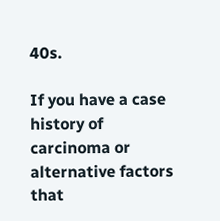40s.

If you have a case history of carcinoma or alternative factors that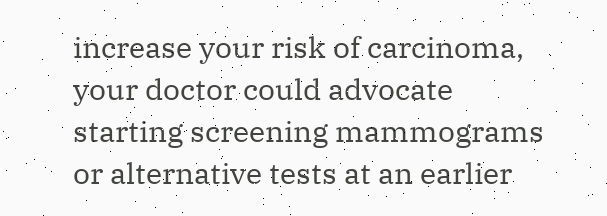increase your risk of carcinoma, your doctor could advocate starting screening mammograms or alternative tests at an earlier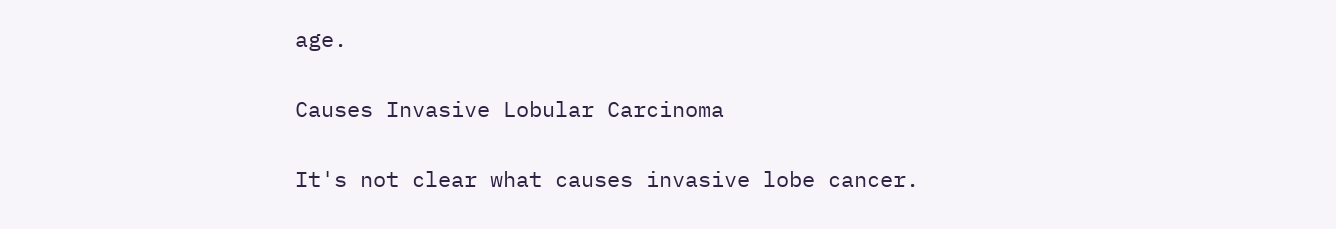age.

Causes Invasive Lobular Carcinoma

It's not clear what causes invasive lobe cancer.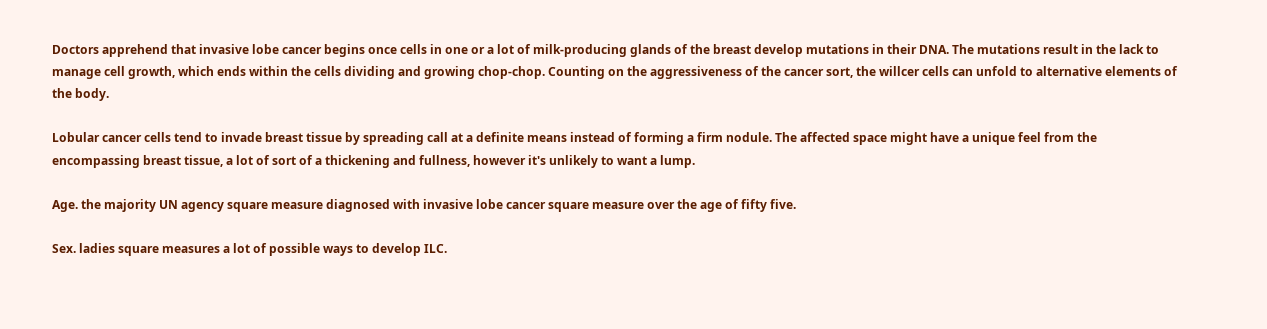Doctors apprehend that invasive lobe cancer begins once cells in one or a lot of milk-producing glands of the breast develop mutations in their DNA. The mutations result in the lack to manage cell growth, which ends within the cells dividing and growing chop-chop. Counting on the aggressiveness of the cancer sort, the willcer cells can unfold to alternative elements of the body.

Lobular cancer cells tend to invade breast tissue by spreading call at a definite means instead of forming a firm nodule. The affected space might have a unique feel from the encompassing breast tissue, a lot of sort of a thickening and fullness, however it's unlikely to want a lump.

Age. the majority UN agency square measure diagnosed with invasive lobe cancer square measure over the age of fifty five.

Sex. ladies square measures a lot of possible ways to develop ILC.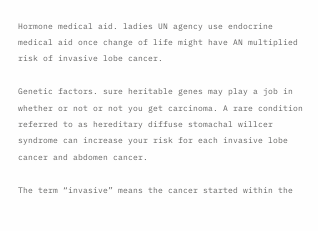Hormone medical aid. ladies UN agency use endocrine medical aid once change of life might have AN multiplied risk of invasive lobe cancer.

Genetic factors. sure heritable genes may play a job in whether or not or not you get carcinoma. A rare condition referred to as hereditary diffuse stomachal willcer syndrome can increase your risk for each invasive lobe cancer and abdomen cancer.

The term “invasive” means the cancer started within the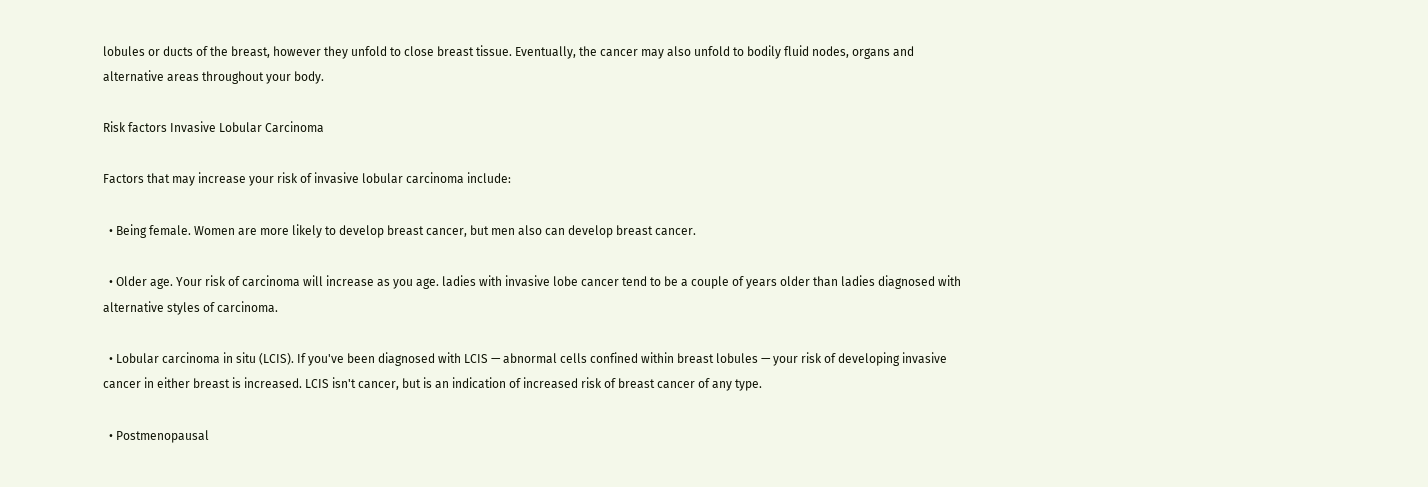lobules or ducts of the breast, however they unfold to close breast tissue. Eventually, the cancer may also unfold to bodily fluid nodes, organs and alternative areas throughout your body.

Risk factors Invasive Lobular Carcinoma

Factors that may increase your risk of invasive lobular carcinoma include:

  • Being female. Women are more likely to develop breast cancer, but men also can develop breast cancer.

  • Older age. Your risk of carcinoma will increase as you age. ladies with invasive lobe cancer tend to be a couple of years older than ladies diagnosed with alternative styles of carcinoma.

  • Lobular carcinoma in situ (LCIS). If you've been diagnosed with LCIS — abnormal cells confined within breast lobules — your risk of developing invasive cancer in either breast is increased. LCIS isn't cancer, but is an indication of increased risk of breast cancer of any type.

  • Postmenopausal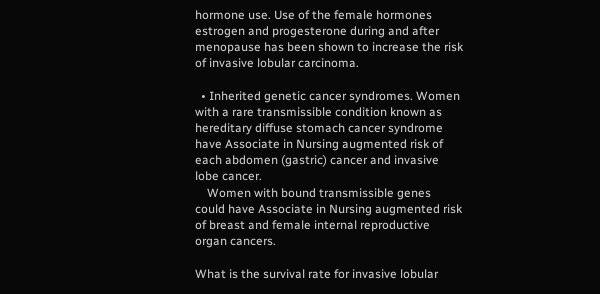hormone use. Use of the female hormones estrogen and progesterone during and after menopause has been shown to increase the risk of invasive lobular carcinoma.

  • Inherited genetic cancer syndromes. Women with a rare transmissible condition known as hereditary diffuse stomach cancer syndrome have Associate in Nursing augmented risk of each abdomen (gastric) cancer and invasive lobe cancer.
    Women with bound transmissible genes could have Associate in Nursing augmented risk of breast and female internal reproductive organ cancers.

What is the survival rate for invasive lobular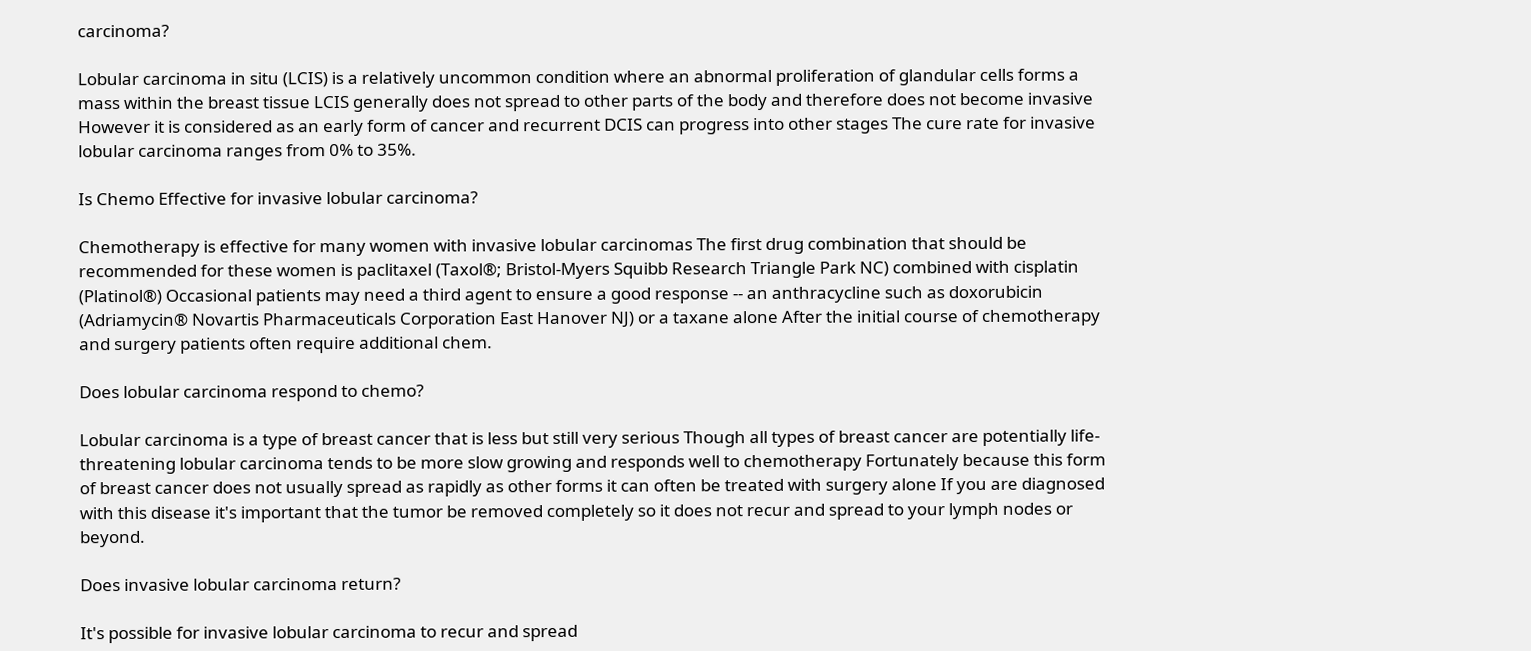carcinoma?

Lobular carcinoma in situ (LCIS) is a relatively uncommon condition where an abnormal proliferation of glandular cells forms a mass within the breast tissue LCIS generally does not spread to other parts of the body and therefore does not become invasive However it is considered as an early form of cancer and recurrent DCIS can progress into other stages The cure rate for invasive lobular carcinoma ranges from 0% to 35%.

Is Chemo Effective for invasive lobular carcinoma?

Chemotherapy is effective for many women with invasive lobular carcinomas The first drug combination that should be recommended for these women is paclitaxel (Taxol®; Bristol-Myers Squibb Research Triangle Park NC) combined with cisplatin (Platinol®) Occasional patients may need a third agent to ensure a good response -- an anthracycline such as doxorubicin (Adriamycin® Novartis Pharmaceuticals Corporation East Hanover NJ) or a taxane alone After the initial course of chemotherapy and surgery patients often require additional chem.

Does lobular carcinoma respond to chemo?

Lobular carcinoma is a type of breast cancer that is less but still very serious Though all types of breast cancer are potentially life-threatening lobular carcinoma tends to be more slow growing and responds well to chemotherapy Fortunately because this form of breast cancer does not usually spread as rapidly as other forms it can often be treated with surgery alone If you are diagnosed with this disease it's important that the tumor be removed completely so it does not recur and spread to your lymph nodes or beyond.

Does invasive lobular carcinoma return?

It's possible for invasive lobular carcinoma to recur and spread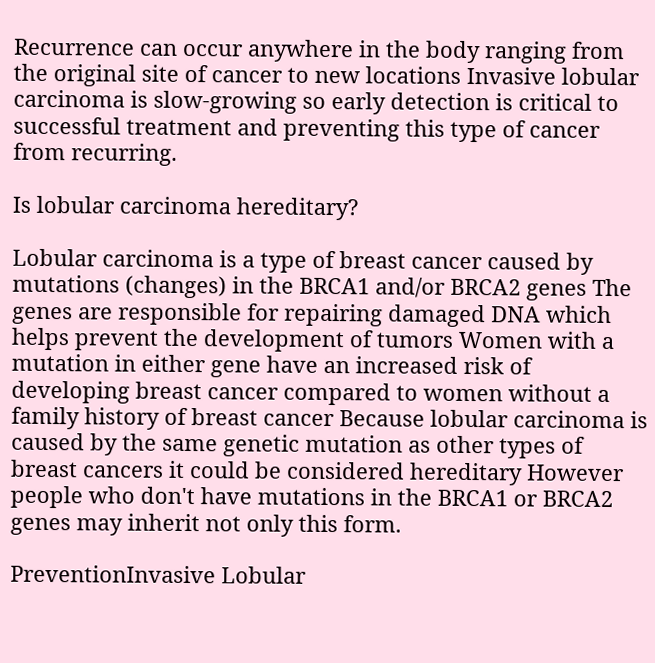Recurrence can occur anywhere in the body ranging from the original site of cancer to new locations Invasive lobular carcinoma is slow-growing so early detection is critical to successful treatment and preventing this type of cancer from recurring.

Is lobular carcinoma hereditary?

Lobular carcinoma is a type of breast cancer caused by mutations (changes) in the BRCA1 and/or BRCA2 genes The genes are responsible for repairing damaged DNA which helps prevent the development of tumors Women with a mutation in either gene have an increased risk of developing breast cancer compared to women without a family history of breast cancer Because lobular carcinoma is caused by the same genetic mutation as other types of breast cancers it could be considered hereditary However people who don't have mutations in the BRCA1 or BRCA2 genes may inherit not only this form.

PreventionInvasive Lobular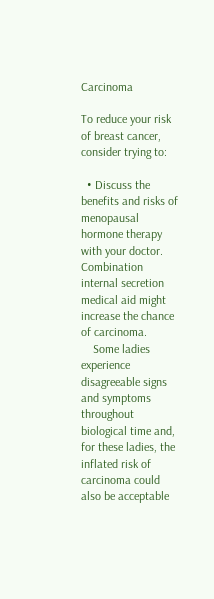Carcinoma

To reduce your risk of breast cancer, consider trying to:

  • Discuss the benefits and risks of menopausal hormone therapy with your doctor. Combination internal secretion medical aid might increase the chance of carcinoma.
    Some ladies experience disagreeable signs and symptoms throughout biological time and, for these ladies, the inflated risk of carcinoma could also be acceptable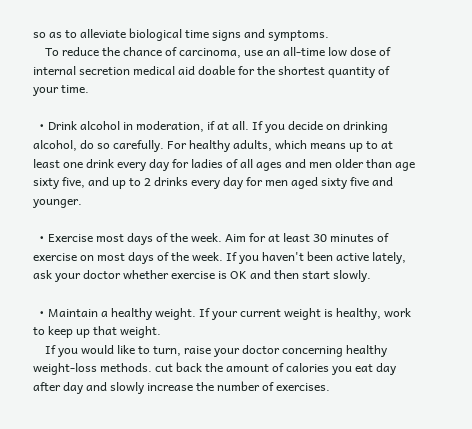so as to alleviate biological time signs and symptoms.
    To reduce the chance of carcinoma, use an all-time low dose of internal secretion medical aid doable for the shortest quantity of your time.

  • Drink alcohol in moderation, if at all. If you decide on drinking alcohol, do so carefully. For healthy adults, which means up to at least one drink every day for ladies of all ages and men older than age sixty five, and up to 2 drinks every day for men aged sixty five and younger.

  • Exercise most days of the week. Aim for at least 30 minutes of exercise on most days of the week. If you haven't been active lately, ask your doctor whether exercise is OK and then start slowly.

  • Maintain a healthy weight. If your current weight is healthy, work to keep up that weight.
    If you would like to turn, raise your doctor concerning healthy weight-loss methods. cut back the amount of calories you eat day after day and slowly increase the number of exercises.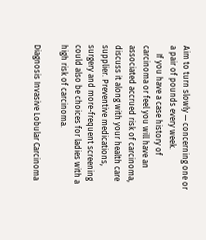Aim to turn slowly — concerning one or a pair of pounds every week.
    If you have a case history of carcinoma or feel you will have an associated accrued risk of carcinoma, discuss it along with your health care supplier. Preventive medications, surgery and more-frequent screening could also be choices for ladies with a high risk of carcinoma.

Diagnosis Invasive Lobular Carcinoma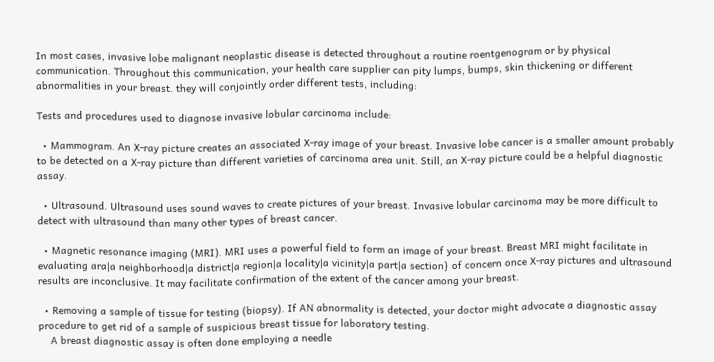In most cases, invasive lobe malignant neoplastic disease is detected throughout a routine roentgenogram or by physical communication. Throughout this communication, your health care supplier can pity lumps, bumps, skin thickening or different abnormalities in your breast. they will conjointly order different tests, including:

Tests and procedures used to diagnose invasive lobular carcinoma include:

  • Mammogram. An X-ray picture creates an associated X-ray image of your breast. Invasive lobe cancer is a smaller amount probably to be detected on a X-ray picture than different varieties of carcinoma area unit. Still, an X-ray picture could be a helpful diagnostic assay.

  • Ultrasound. Ultrasound uses sound waves to create pictures of your breast. Invasive lobular carcinoma may be more difficult to detect with ultrasound than many other types of breast cancer.

  • Magnetic resonance imaging (MRI). MRI uses a powerful field to form an image of your breast. Breast MRI might facilitate in evaluating ara|a neighborhood|a district|a region|a locality|a vicinity|a part|a section} of concern once X-ray pictures and ultrasound results are inconclusive. It may facilitate confirmation of the extent of the cancer among your breast.

  • Removing a sample of tissue for testing (biopsy). If AN abnormality is detected, your doctor might advocate a diagnostic assay procedure to get rid of a sample of suspicious breast tissue for laboratory testing.
    A breast diagnostic assay is often done employing a needle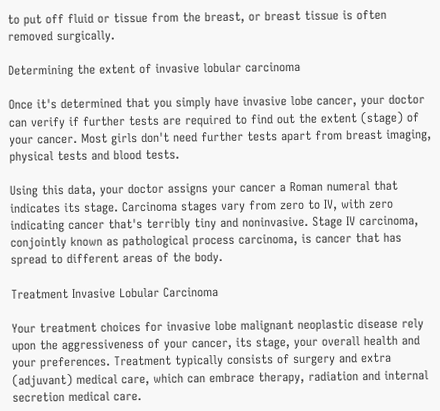to put off fluid or tissue from the breast, or breast tissue is often removed surgically.

Determining the extent of invasive lobular carcinoma

Once it's determined that you simply have invasive lobe cancer, your doctor can verify if further tests are required to find out the extent (stage) of your cancer. Most girls don't need further tests apart from breast imaging, physical tests and blood tests.

Using this data, your doctor assigns your cancer a Roman numeral that indicates its stage. Carcinoma stages vary from zero to IV, with zero indicating cancer that's terribly tiny and noninvasive. Stage IV carcinoma, conjointly known as pathological process carcinoma, is cancer that has spread to different areas of the body.

Treatment Invasive Lobular Carcinoma

Your treatment choices for invasive lobe malignant neoplastic disease rely upon the aggressiveness of your cancer, its stage, your overall health and your preferences. Treatment typically consists of surgery and extra (adjuvant) medical care, which can embrace therapy, radiation and internal secretion medical care.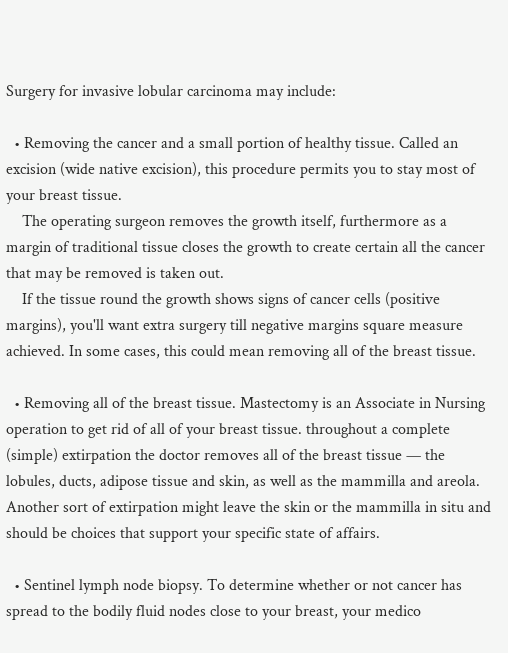Surgery for invasive lobular carcinoma may include:

  • Removing the cancer and a small portion of healthy tissue. Called an excision (wide native excision), this procedure permits you to stay most of your breast tissue.
    The operating surgeon removes the growth itself, furthermore as a margin of traditional tissue closes the growth to create certain all the cancer that may be removed is taken out.
    If the tissue round the growth shows signs of cancer cells (positive margins), you'll want extra surgery till negative margins square measure achieved. In some cases, this could mean removing all of the breast tissue.

  • Removing all of the breast tissue. Mastectomy is an Associate in Nursing operation to get rid of all of your breast tissue. throughout a complete (simple) extirpation the doctor removes all of the breast tissue — the lobules, ducts, adipose tissue and skin, as well as the mammilla and areola. Another sort of extirpation might leave the skin or the mammilla in situ and should be choices that support your specific state of affairs.

  • Sentinel lymph node biopsy. To determine whether or not cancer has spread to the bodily fluid nodes close to your breast, your medico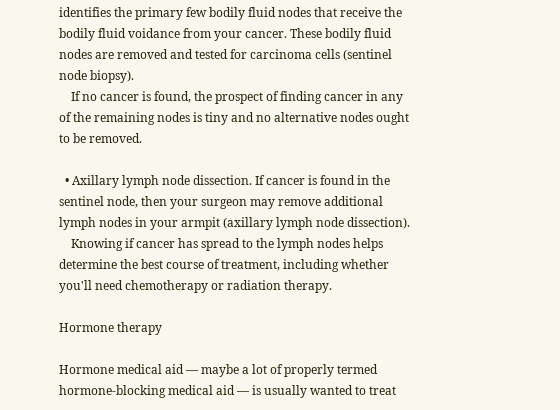identifies the primary few bodily fluid nodes that receive the bodily fluid voidance from your cancer. These bodily fluid nodes are removed and tested for carcinoma cells (sentinel node biopsy).
    If no cancer is found, the prospect of finding cancer in any of the remaining nodes is tiny and no alternative nodes ought to be removed.

  • Axillary lymph node dissection. If cancer is found in the sentinel node, then your surgeon may remove additional lymph nodes in your armpit (axillary lymph node dissection).
    Knowing if cancer has spread to the lymph nodes helps determine the best course of treatment, including whether you'll need chemotherapy or radiation therapy.

Hormone therapy

Hormone medical aid — maybe a lot of properly termed hormone-blocking medical aid — is usually wanted to treat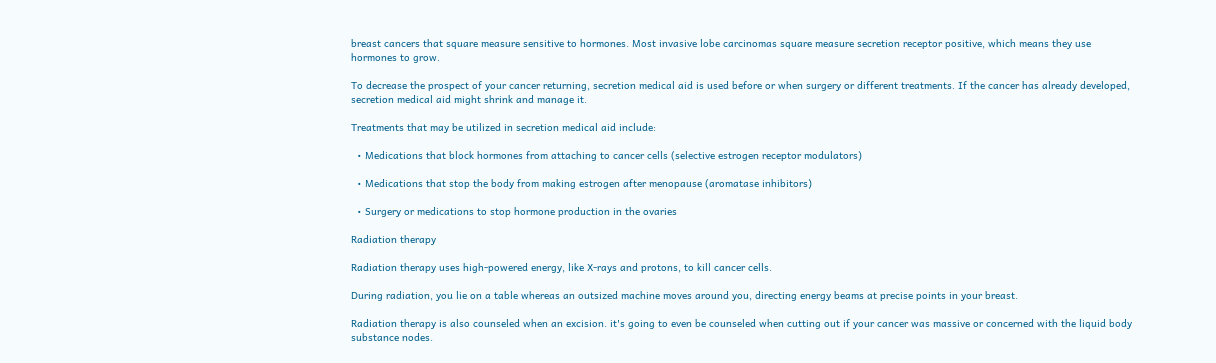breast cancers that square measure sensitive to hormones. Most invasive lobe carcinomas square measure secretion receptor positive, which means they use hormones to grow.

To decrease the prospect of your cancer returning, secretion medical aid is used before or when surgery or different treatments. If the cancer has already developed, secretion medical aid might shrink and manage it.

Treatments that may be utilized in secretion medical aid include:

  • Medications that block hormones from attaching to cancer cells (selective estrogen receptor modulators)

  • Medications that stop the body from making estrogen after menopause (aromatase inhibitors)

  • Surgery or medications to stop hormone production in the ovaries

Radiation therapy

Radiation therapy uses high-powered energy, like X-rays and protons, to kill cancer cells.

During radiation, you lie on a table whereas an outsized machine moves around you, directing energy beams at precise points in your breast.

Radiation therapy is also counseled when an excision. it's going to even be counseled when cutting out if your cancer was massive or concerned with the liquid body substance nodes.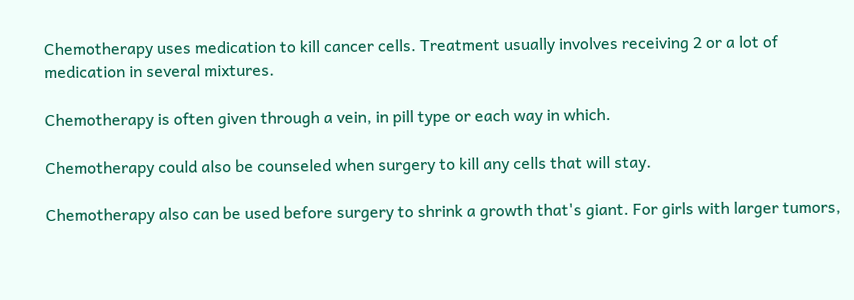Chemotherapy uses medication to kill cancer cells. Treatment usually involves receiving 2 or a lot of medication in several mixtures.

Chemotherapy is often given through a vein, in pill type or each way in which.

Chemotherapy could also be counseled when surgery to kill any cells that will stay.

Chemotherapy also can be used before surgery to shrink a growth that's giant. For girls with larger tumors,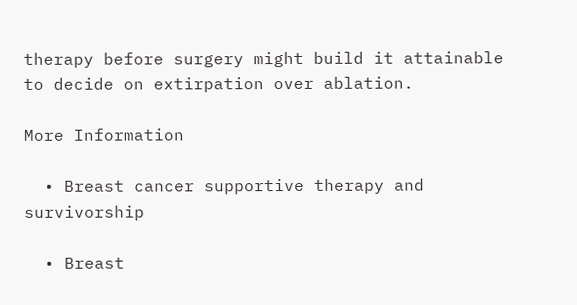therapy before surgery might build it attainable to decide on extirpation over ablation.

More Information

  • Breast cancer supportive therapy and survivorship

  • Breast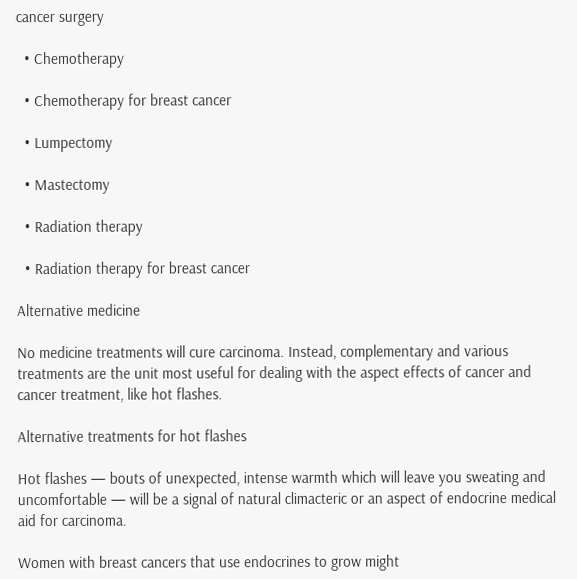cancer surgery

  • Chemotherapy

  • Chemotherapy for breast cancer

  • Lumpectomy

  • Mastectomy

  • Radiation therapy

  • Radiation therapy for breast cancer

Alternative medicine

No medicine treatments will cure carcinoma. Instead, complementary and various treatments are the unit most useful for dealing with the aspect effects of cancer and cancer treatment, like hot flashes.

Alternative treatments for hot flashes

Hot flashes — bouts of unexpected, intense warmth which will leave you sweating and uncomfortable — will be a signal of natural climacteric or an aspect of endocrine medical aid for carcinoma.

Women with breast cancers that use endocrines to grow might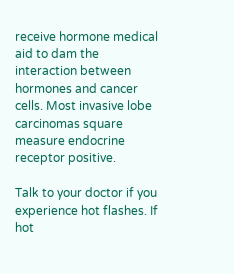receive hormone medical aid to dam the interaction between hormones and cancer cells. Most invasive lobe carcinomas square measure endocrine receptor positive.

Talk to your doctor if you experience hot flashes. If hot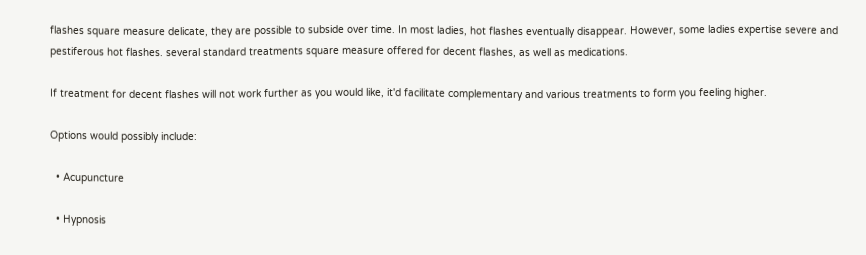flashes square measure delicate, they are possible to subside over time. In most ladies, hot flashes eventually disappear. However, some ladies expertise severe and pestiferous hot flashes. several standard treatments square measure offered for decent flashes, as well as medications.

If treatment for decent flashes will not work further as you would like, it'd facilitate complementary and various treatments to form you feeling higher.

Options would possibly include:

  • Acupuncture

  • Hypnosis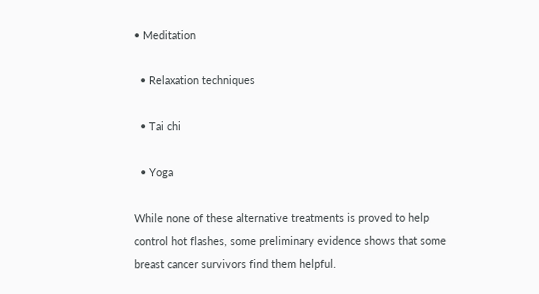• Meditation

  • Relaxation techniques

  • Tai chi

  • Yoga

While none of these alternative treatments is proved to help control hot flashes, some preliminary evidence shows that some breast cancer survivors find them helpful.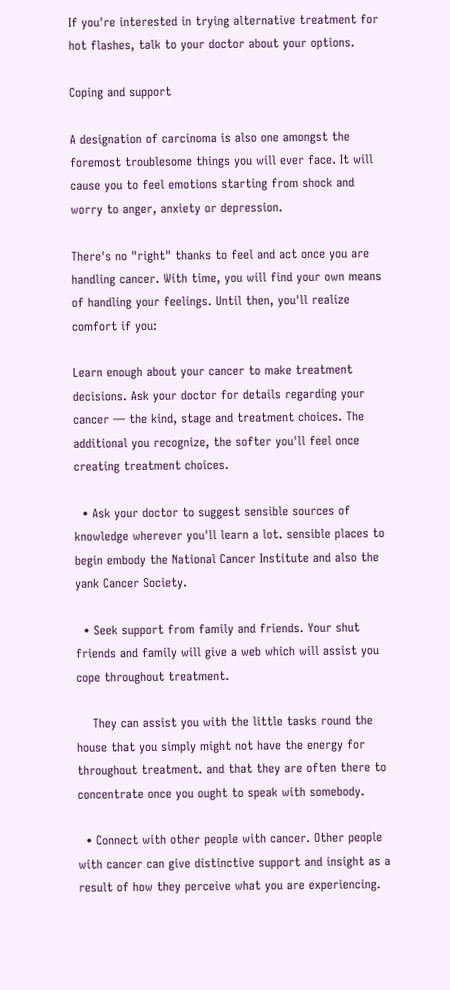If you're interested in trying alternative treatment for hot flashes, talk to your doctor about your options.

Coping and support

A designation of carcinoma is also one amongst the foremost troublesome things you will ever face. It will cause you to feel emotions starting from shock and worry to anger, anxiety or depression.

There's no "right" thanks to feel and act once you are handling cancer. With time, you will find your own means of handling your feelings. Until then, you'll realize comfort if you:

Learn enough about your cancer to make treatment decisions. Ask your doctor for details regarding your cancer — the kind, stage and treatment choices. The additional you recognize, the softer you'll feel once creating treatment choices.

  • Ask your doctor to suggest sensible sources of knowledge wherever you'll learn a lot. sensible places to begin embody the National Cancer Institute and also the yank Cancer Society.

  • Seek support from family and friends. Your shut friends and family will give a web which will assist you cope throughout treatment.

    They can assist you with the little tasks round the house that you simply might not have the energy for throughout treatment. and that they are often there to concentrate once you ought to speak with somebody.

  • Connect with other people with cancer. Other people with cancer can give distinctive support and insight as a result of how they perceive what you are experiencing.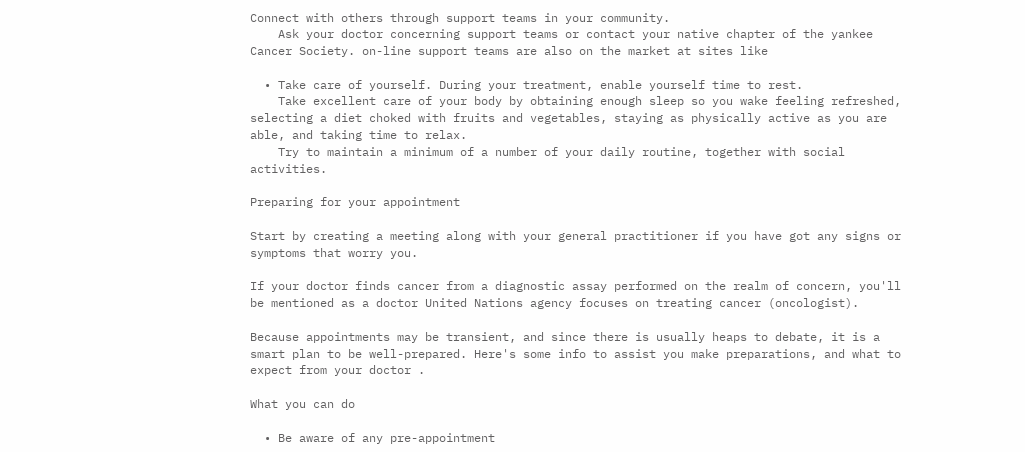Connect with others through support teams in your community.
    Ask your doctor concerning support teams or contact your native chapter of the yankee Cancer Society. on-line support teams are also on the market at sites like

  • Take care of yourself. During your treatment, enable yourself time to rest.
    Take excellent care of your body by obtaining enough sleep so you wake feeling refreshed, selecting a diet choked with fruits and vegetables, staying as physically active as you are able, and taking time to relax.
    Try to maintain a minimum of a number of your daily routine, together with social activities.

Preparing for your appointment

Start by creating a meeting along with your general practitioner if you have got any signs or symptoms that worry you.

If your doctor finds cancer from a diagnostic assay performed on the realm of concern, you'll be mentioned as a doctor United Nations agency focuses on treating cancer (oncologist).

Because appointments may be transient, and since there is usually heaps to debate, it is a smart plan to be well-prepared. Here's some info to assist you make preparations, and what to expect from your doctor .

What you can do

  • Be aware of any pre-appointment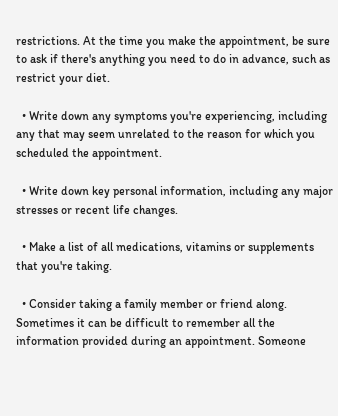restrictions. At the time you make the appointment, be sure to ask if there's anything you need to do in advance, such as restrict your diet.

  • Write down any symptoms you're experiencing, including any that may seem unrelated to the reason for which you scheduled the appointment.

  • Write down key personal information, including any major stresses or recent life changes.

  • Make a list of all medications, vitamins or supplements that you're taking.

  • Consider taking a family member or friend along. Sometimes it can be difficult to remember all the information provided during an appointment. Someone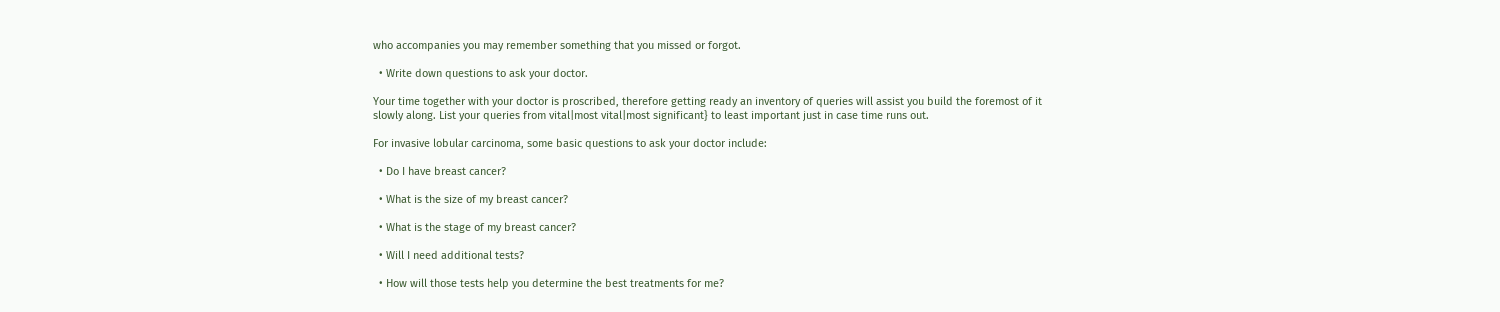who accompanies you may remember something that you missed or forgot.

  • Write down questions to ask your doctor.

Your time together with your doctor is proscribed, therefore getting ready an inventory of queries will assist you build the foremost of it slowly along. List your queries from vital|most vital|most significant} to least important just in case time runs out.

For invasive lobular carcinoma, some basic questions to ask your doctor include:

  • Do I have breast cancer?

  • What is the size of my breast cancer?

  • What is the stage of my breast cancer?

  • Will I need additional tests?

  • How will those tests help you determine the best treatments for me?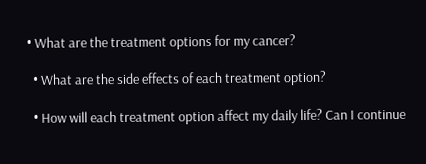• What are the treatment options for my cancer?

  • What are the side effects of each treatment option?

  • How will each treatment option affect my daily life? Can I continue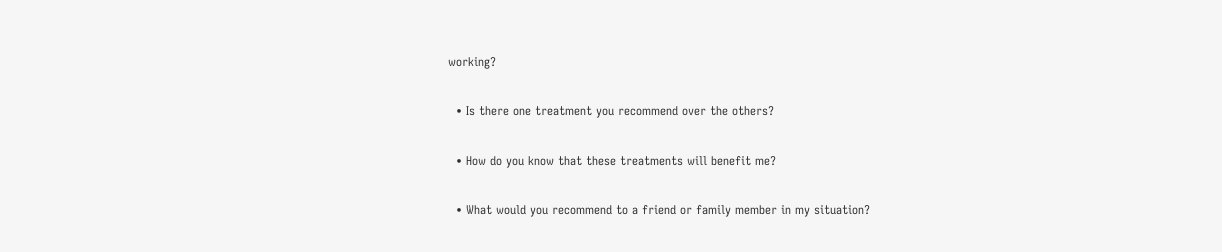working?

  • Is there one treatment you recommend over the others?

  • How do you know that these treatments will benefit me?

  • What would you recommend to a friend or family member in my situation?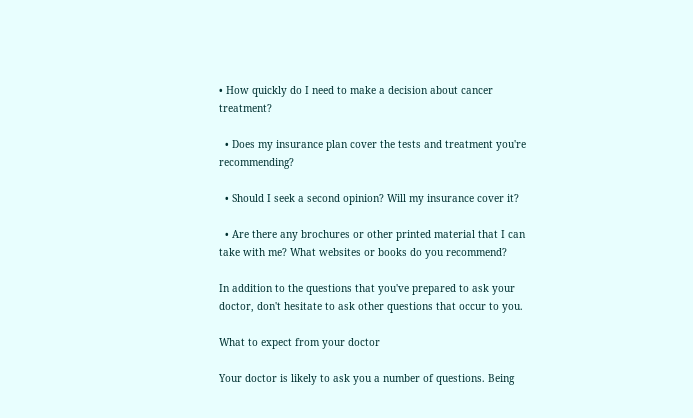• How quickly do I need to make a decision about cancer treatment?

  • Does my insurance plan cover the tests and treatment you're recommending?

  • Should I seek a second opinion? Will my insurance cover it?

  • Are there any brochures or other printed material that I can take with me? What websites or books do you recommend?

In addition to the questions that you've prepared to ask your doctor, don't hesitate to ask other questions that occur to you.

What to expect from your doctor

Your doctor is likely to ask you a number of questions. Being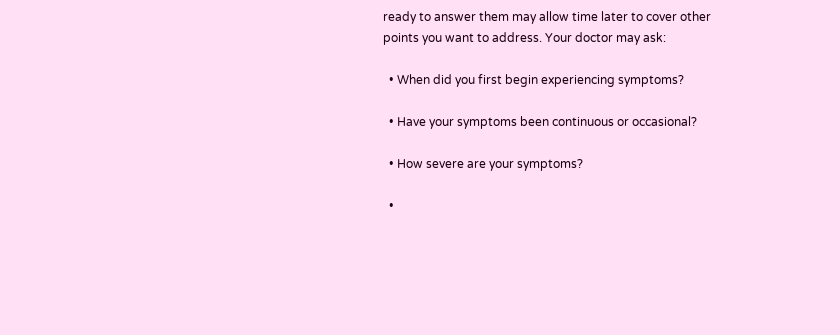ready to answer them may allow time later to cover other points you want to address. Your doctor may ask:

  • When did you first begin experiencing symptoms?

  • Have your symptoms been continuous or occasional?

  • How severe are your symptoms?

  •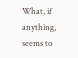What, if anything, seems to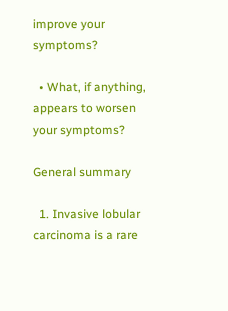improve your symptoms?

  • What, if anything, appears to worsen your symptoms?

General summary

  1. Invasive lobular carcinoma is a rare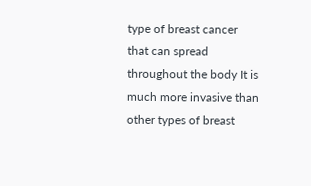type of breast cancer that can spread throughout the body It is much more invasive than other types of breast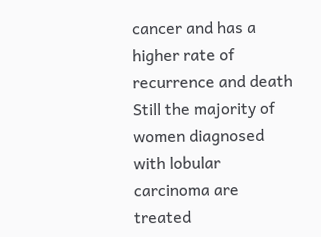cancer and has a higher rate of recurrence and death Still the majority of women diagnosed with lobular carcinoma are treated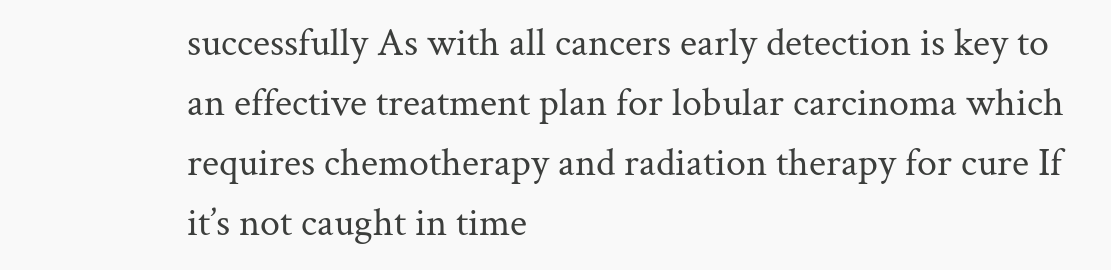successfully As with all cancers early detection is key to an effective treatment plan for lobular carcinoma which requires chemotherapy and radiation therapy for cure If it’s not caught in time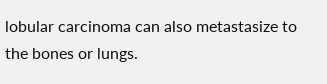lobular carcinoma can also metastasize to the bones or lungs.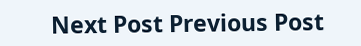Next Post Previous Post